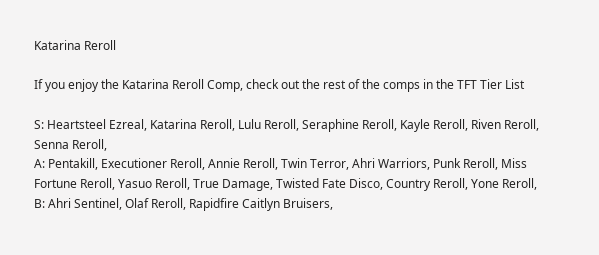Katarina Reroll

If you enjoy the Katarina Reroll Comp, check out the rest of the comps in the TFT Tier List

S: Heartsteel Ezreal, Katarina Reroll, Lulu Reroll, Seraphine Reroll, Kayle Reroll, Riven Reroll, Senna Reroll,
A: Pentakill, Executioner Reroll, Annie Reroll, Twin Terror, Ahri Warriors, Punk Reroll, Miss Fortune Reroll, Yasuo Reroll, True Damage, Twisted Fate Disco, Country Reroll, Yone Reroll,
B: Ahri Sentinel, Olaf Reroll, Rapidfire Caitlyn Bruisers,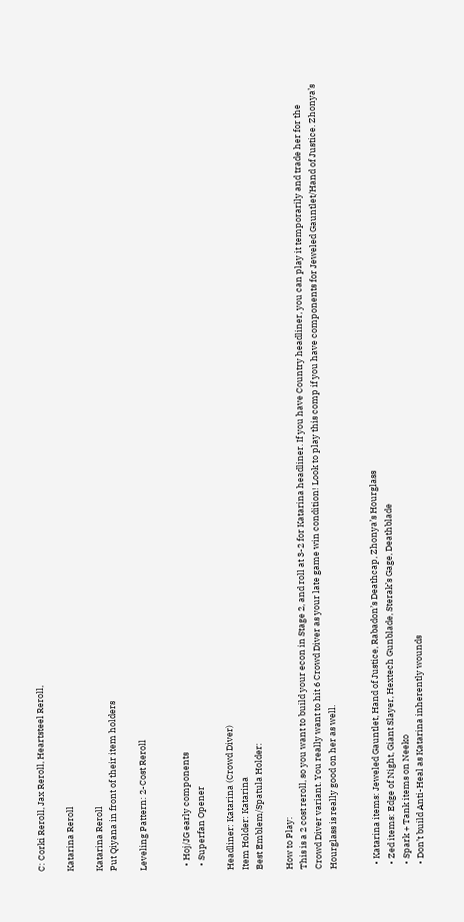C: Corki Reroll, Jax Reroll, Heartsteel Reroll,

Katarina Reroll

Katarina Reroll
Put Qiyana in front of their item holders

Leveling Pattern: 2-Cost Reroll


  • Hoj/JG early components
  • Superfan Opener

Headliner: Katarina (Crowd Diver)
Item Holder: Katarina
Best Emblem/Spatula Holder:

How to Play:
This is a 2 cost reroll, so you want to build your econ in Stage 2, and roll at 3-2 for Katarina headliner. If you have Country headliner, you can play it temporarily and trade her for the Crowd Diver variant. You really want to hit 6 Crowd Diver as your late game win condition! Look to play this comp if you have components for Jeweled Gauntlet/Hand of Justice. Zhonya’s Hourglass is really good on her as well.


  • Katarina items: Jeweled Gauntlet, Hand of Justice, Rabadon’s Deathcap, Zhonya’s Hourglass
  • Zed items: Edge of Night, Giant Slayer, Hextech Gunblade, Sterak’s Gage, Deathblade
  • Spark + Tank items on Neeko
  • Don’t build Anti-Heal as Katarina inherently wounds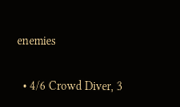enemies


  • 4/6 Crowd Diver, 3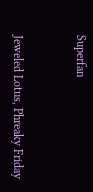Superfan


Jeweled Lotus, Phreaky Friday